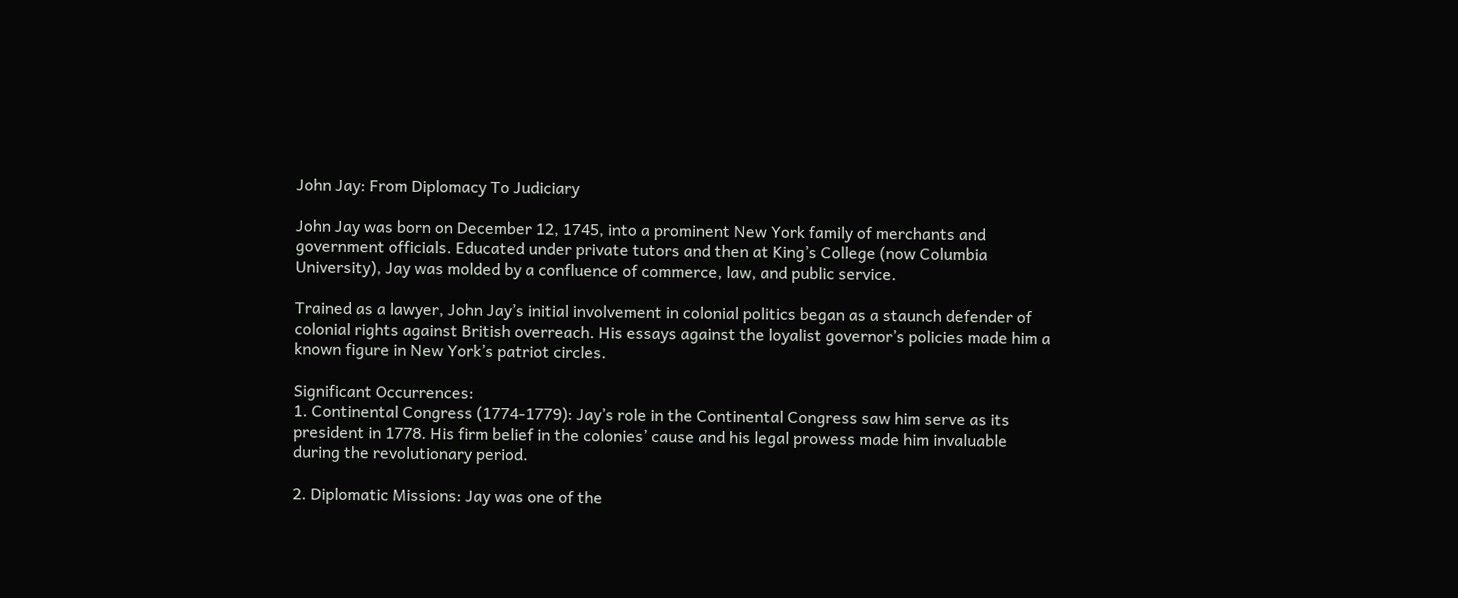John Jay: From Diplomacy To Judiciary

John Jay was born on December 12, 1745, into a prominent New York family of merchants and government officials. Educated under private tutors and then at King’s College (now Columbia University), Jay was molded by a confluence of commerce, law, and public service.

Trained as a lawyer, John Jay’s initial involvement in colonial politics began as a staunch defender of colonial rights against British overreach. His essays against the loyalist governor’s policies made him a known figure in New York’s patriot circles.

Significant Occurrences:
1. Continental Congress (1774-1779): Jay’s role in the Continental Congress saw him serve as its president in 1778. His firm belief in the colonies’ cause and his legal prowess made him invaluable during the revolutionary period.

2. Diplomatic Missions: Jay was one of the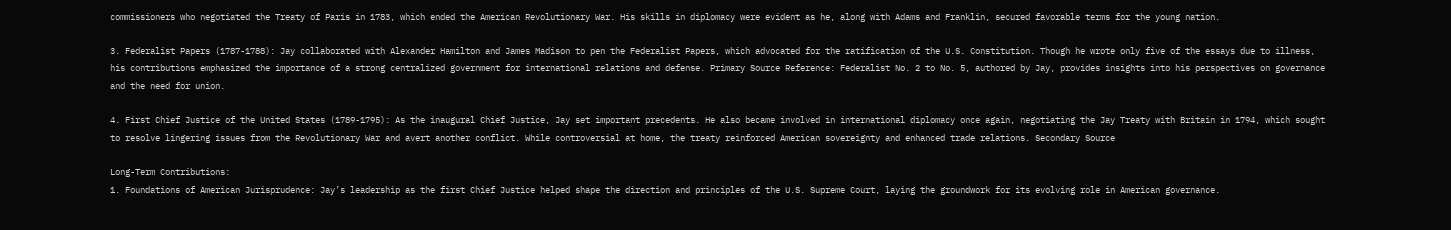commissioners who negotiated the Treaty of Paris in 1783, which ended the American Revolutionary War. His skills in diplomacy were evident as he, along with Adams and Franklin, secured favorable terms for the young nation.

3. Federalist Papers (1787-1788): Jay collaborated with Alexander Hamilton and James Madison to pen the Federalist Papers, which advocated for the ratification of the U.S. Constitution. Though he wrote only five of the essays due to illness, his contributions emphasized the importance of a strong centralized government for international relations and defense. Primary Source Reference: Federalist No. 2 to No. 5, authored by Jay, provides insights into his perspectives on governance and the need for union.

4. First Chief Justice of the United States (1789-1795): As the inaugural Chief Justice, Jay set important precedents. He also became involved in international diplomacy once again, negotiating the Jay Treaty with Britain in 1794, which sought to resolve lingering issues from the Revolutionary War and avert another conflict. While controversial at home, the treaty reinforced American sovereignty and enhanced trade relations. Secondary Source

Long-Term Contributions:
1. Foundations of American Jurisprudence: Jay’s leadership as the first Chief Justice helped shape the direction and principles of the U.S. Supreme Court, laying the groundwork for its evolving role in American governance.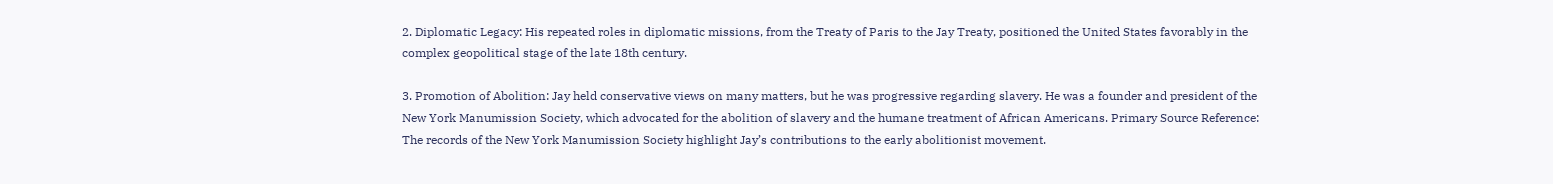2. Diplomatic Legacy: His repeated roles in diplomatic missions, from the Treaty of Paris to the Jay Treaty, positioned the United States favorably in the complex geopolitical stage of the late 18th century.

3. Promotion of Abolition: Jay held conservative views on many matters, but he was progressive regarding slavery. He was a founder and president of the New York Manumission Society, which advocated for the abolition of slavery and the humane treatment of African Americans. Primary Source Reference: The records of the New York Manumission Society highlight Jay’s contributions to the early abolitionist movement.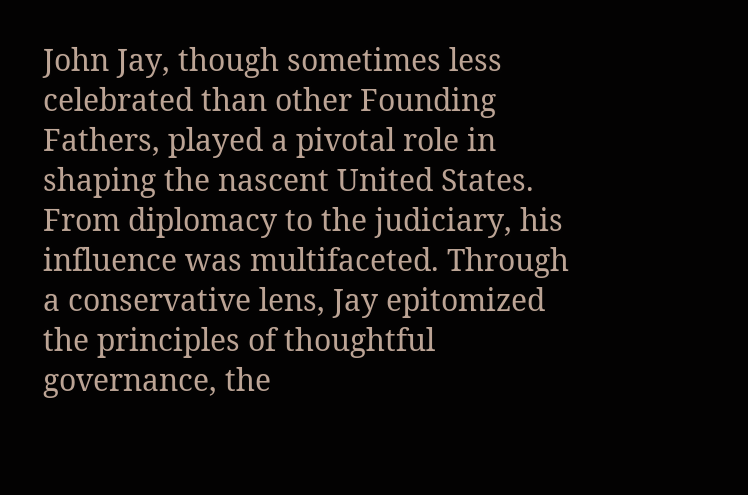John Jay, though sometimes less celebrated than other Founding Fathers, played a pivotal role in shaping the nascent United States. From diplomacy to the judiciary, his influence was multifaceted. Through a conservative lens, Jay epitomized the principles of thoughtful governance, the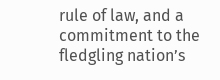rule of law, and a commitment to the fledgling nation’s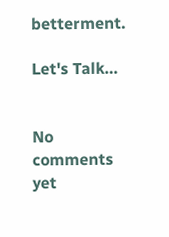betterment.

Let's Talk…


No comments yet